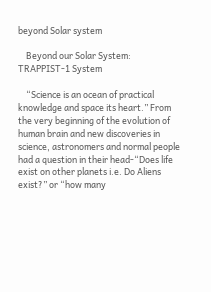beyond Solar system

    Beyond our Solar System: TRAPPIST-1 System

    “Science is an ocean of practical knowledge and space its heart.” From the very beginning of the evolution of human brain and new discoveries in science, astronomers and normal people had a question in their head-“Does life exist on other planets i.e. Do Aliens exist?” or “how many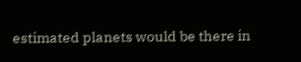estimated planets would be there in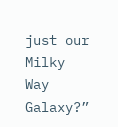just our Milky Way Galaxy?”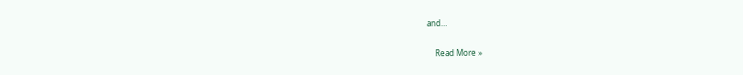and…

    Read More »